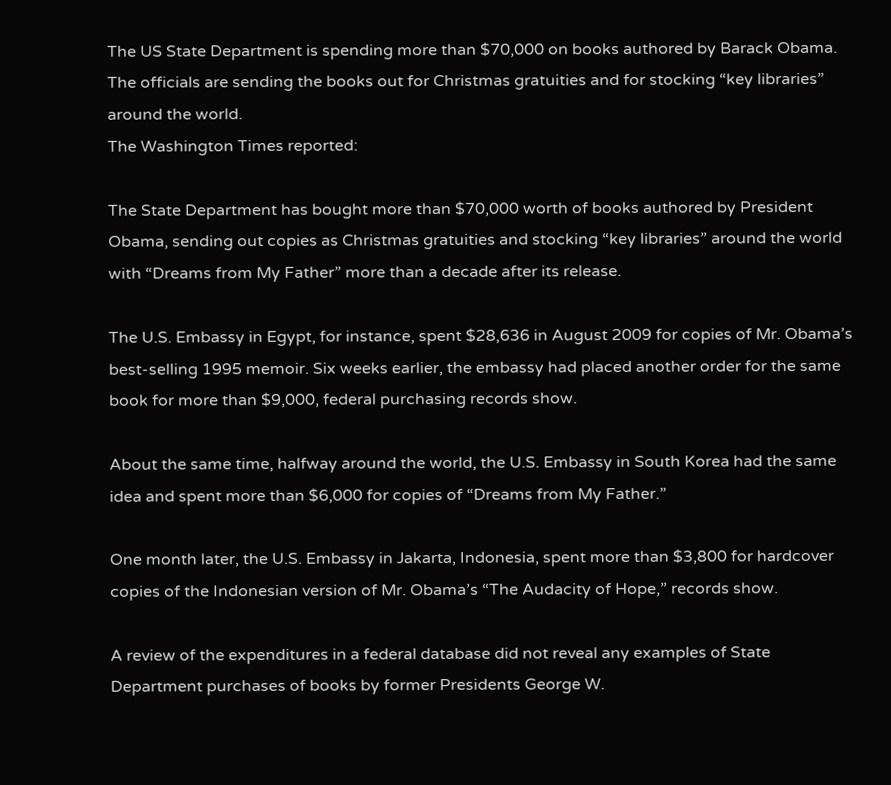The US State Department is spending more than $70,000 on books authored by Barack Obama. The officials are sending the books out for Christmas gratuities and for stocking “key libraries” around the world.
The Washington Times reported:

The State Department has bought more than $70,000 worth of books authored by President Obama, sending out copies as Christmas gratuities and stocking “key libraries” around the world with “Dreams from My Father” more than a decade after its release.

The U.S. Embassy in Egypt, for instance, spent $28,636 in August 2009 for copies of Mr. Obama’s best-selling 1995 memoir. Six weeks earlier, the embassy had placed another order for the same book for more than $9,000, federal purchasing records show.

About the same time, halfway around the world, the U.S. Embassy in South Korea had the same idea and spent more than $6,000 for copies of “Dreams from My Father.”

One month later, the U.S. Embassy in Jakarta, Indonesia, spent more than $3,800 for hardcover copies of the Indonesian version of Mr. Obama’s “The Audacity of Hope,” records show.

A review of the expenditures in a federal database did not reveal any examples of State Department purchases of books by former Presidents George W.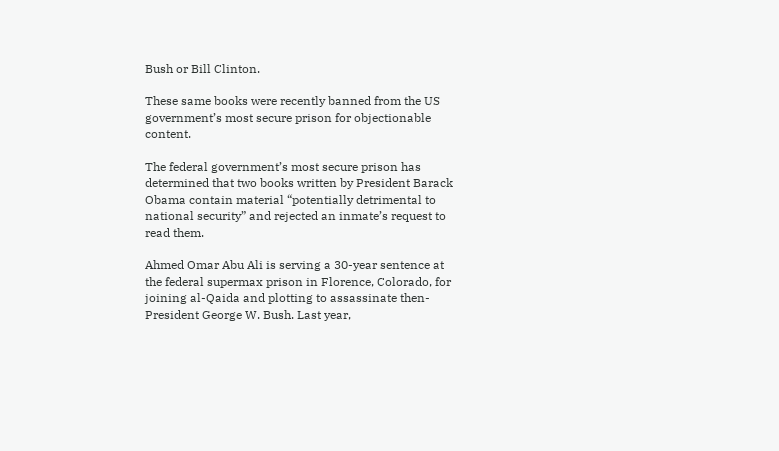Bush or Bill Clinton.

These same books were recently banned from the US government’s most secure prison for objectionable content.

The federal government’s most secure prison has determined that two books written by President Barack Obama contain material “potentially detrimental to national security” and rejected an inmate’s request to read them.

Ahmed Omar Abu Ali is serving a 30-year sentence at the federal supermax prison in Florence, Colorado, for joining al-Qaida and plotting to assassinate then-President George W. Bush. Last year,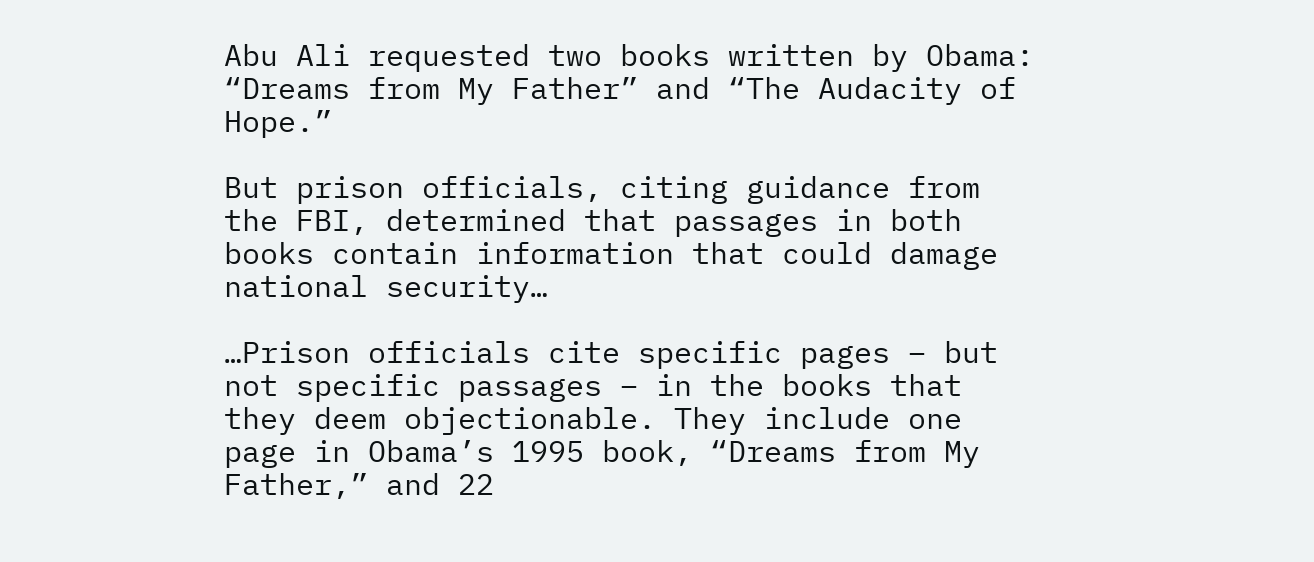Abu Ali requested two books written by Obama: “Dreams from My Father” and “The Audacity of Hope.”

But prison officials, citing guidance from the FBI, determined that passages in both books contain information that could damage national security…

…Prison officials cite specific pages – but not specific passages – in the books that they deem objectionable. They include one page in Obama’s 1995 book, “Dreams from My Father,” and 22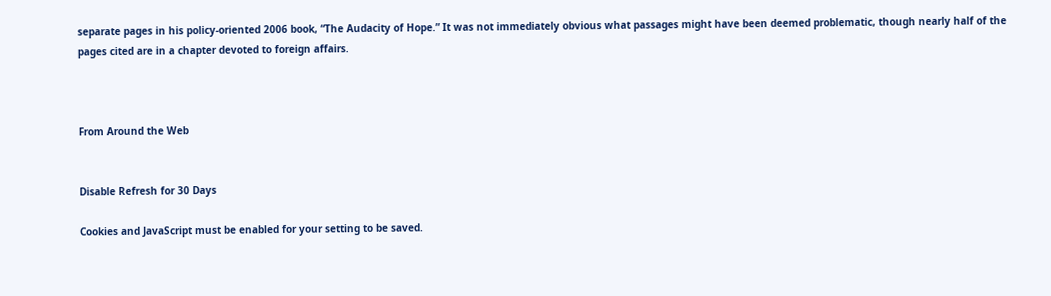separate pages in his policy-oriented 2006 book, “The Audacity of Hope.” It was not immediately obvious what passages might have been deemed problematic, though nearly half of the pages cited are in a chapter devoted to foreign affairs.



From Around the Web


Disable Refresh for 30 Days

Cookies and JavaScript must be enabled for your setting to be saved.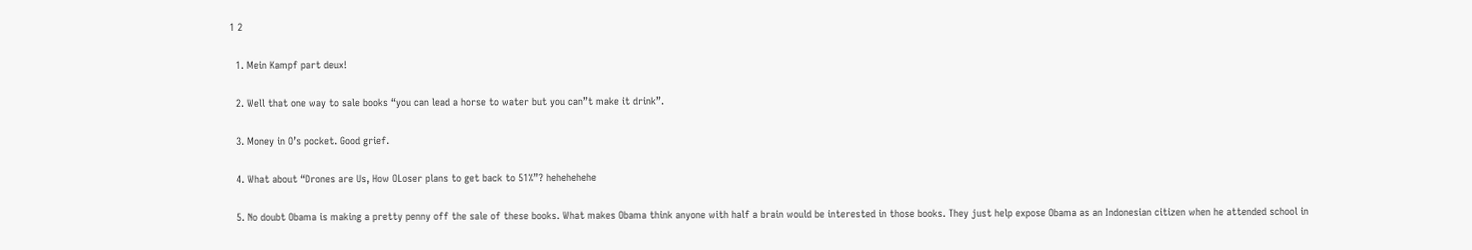1 2

  1. Mein Kampf part deux!

  2. Well that one way to sale books “you can lead a horse to water but you can”t make it drink”.

  3. Money in O’s pocket. Good grief.

  4. What about “Drones are Us, How OLoser plans to get back to 51%”? hehehehehe

  5. No doubt Obama is making a pretty penny off the sale of these books. What makes Obama think anyone with half a brain would be interested in those books. They just help expose Obama as an Indonesian citizen when he attended school in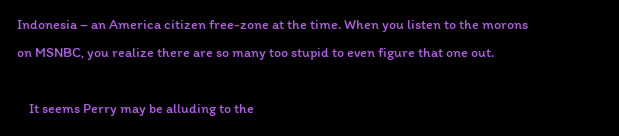Indonesia – an America citizen free-zone at the time. When you listen to the morons on MSNBC, you realize there are so many too stupid to even figure that one out.

    It seems Perry may be alluding to the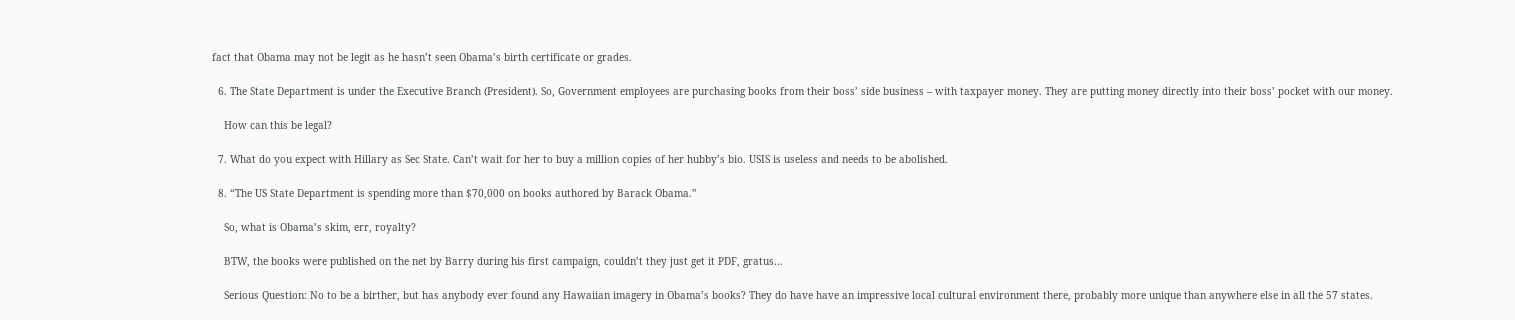fact that Obama may not be legit as he hasn’t seen Obama’s birth certificate or grades.

  6. The State Department is under the Executive Branch (President). So, Government employees are purchasing books from their boss’ side business – with taxpayer money. They are putting money directly into their boss’ pocket with our money.

    How can this be legal?

  7. What do you expect with Hillary as Sec State. Can’t wait for her to buy a million copies of her hubby’s bio. USIS is useless and needs to be abolished.

  8. “The US State Department is spending more than $70,000 on books authored by Barack Obama.”

    So, what is Obama’s skim, err, royalty?

    BTW, the books were published on the net by Barry during his first campaign, couldn’t they just get it PDF, gratus…

    Serious Question: No to be a birther, but has anybody ever found any Hawaiian imagery in Obama’s books? They do have have an impressive local cultural environment there, probably more unique than anywhere else in all the 57 states.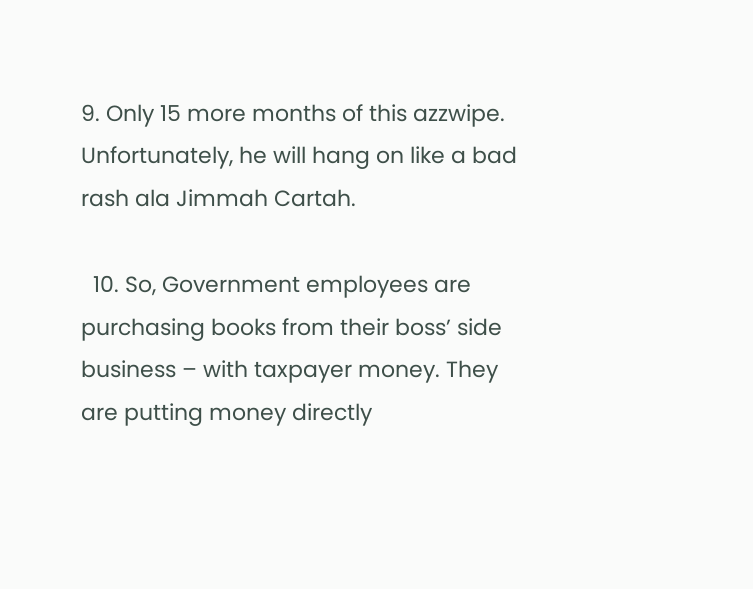9. Only 15 more months of this azzwipe. Unfortunately, he will hang on like a bad rash ala Jimmah Cartah.

  10. So, Government employees are purchasing books from their boss’ side business – with taxpayer money. They are putting money directly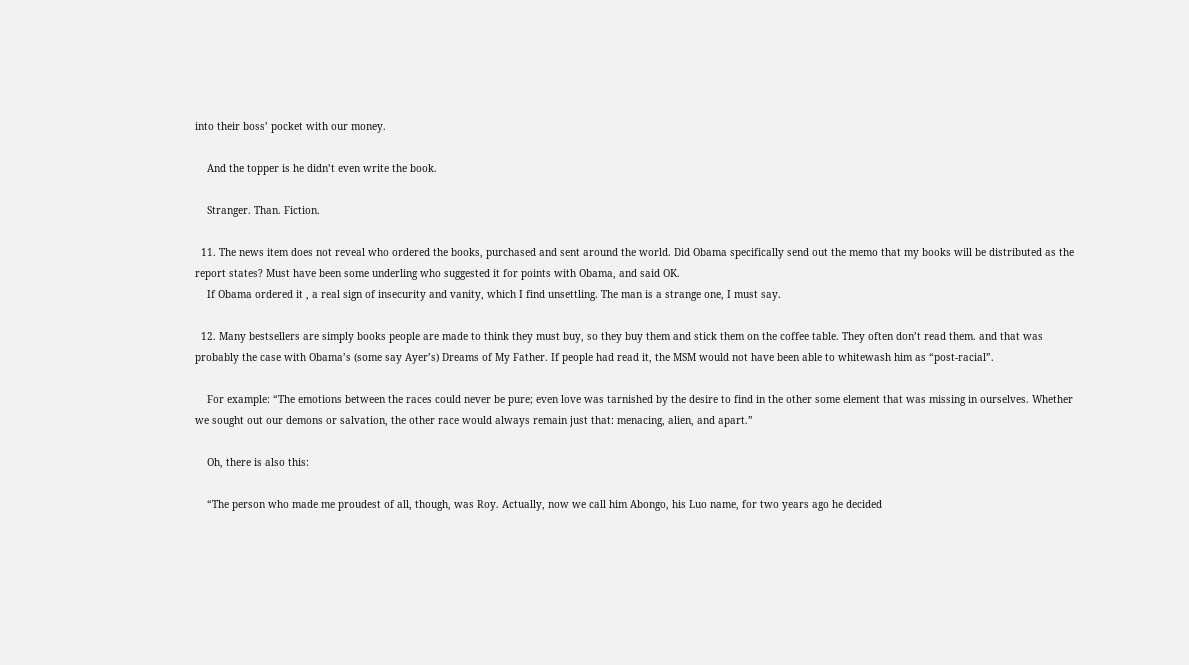into their boss’ pocket with our money.

    And the topper is he didn’t even write the book.

    Stranger. Than. Fiction.

  11. The news item does not reveal who ordered the books, purchased and sent around the world. Did Obama specifically send out the memo that my books will be distributed as the report states? Must have been some underling who suggested it for points with Obama, and said OK.
    If Obama ordered it , a real sign of insecurity and vanity, which I find unsettling. The man is a strange one, I must say.

  12. Many bestsellers are simply books people are made to think they must buy, so they buy them and stick them on the coffee table. They often don’t read them. and that was probably the case with Obama’s (some say Ayer’s) Dreams of My Father. If people had read it, the MSM would not have been able to whitewash him as “post-racial”.

    For example: “The emotions between the races could never be pure; even love was tarnished by the desire to find in the other some element that was missing in ourselves. Whether we sought out our demons or salvation, the other race would always remain just that: menacing, alien, and apart.”

    Oh, there is also this:

    “The person who made me proudest of all, though, was Roy. Actually, now we call him Abongo, his Luo name, for two years ago he decided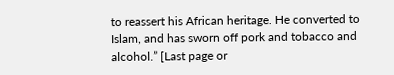to reassert his African heritage. He converted to Islam, and has sworn off pork and tobacco and alcohol.” [Last page or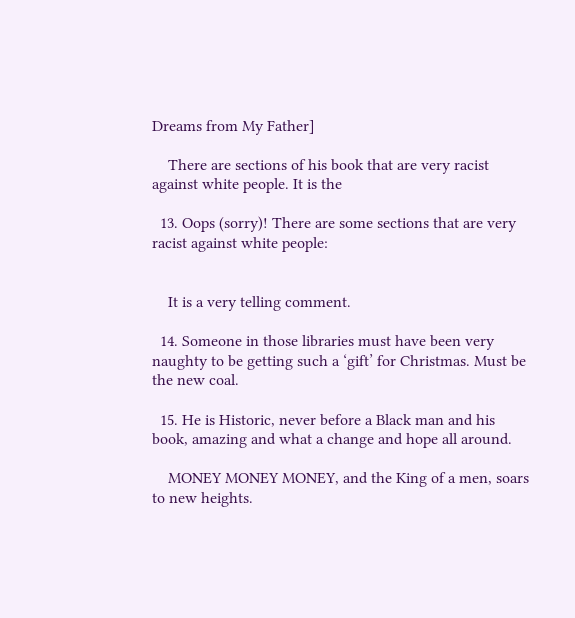Dreams from My Father]

    There are sections of his book that are very racist against white people. It is the

  13. Oops (sorry)! There are some sections that are very racist against white people:


    It is a very telling comment.

  14. Someone in those libraries must have been very naughty to be getting such a ‘gift’ for Christmas. Must be the new coal.

  15. He is Historic, never before a Black man and his book, amazing and what a change and hope all around.

    MONEY MONEY MONEY, and the King of a men, soars to new heights.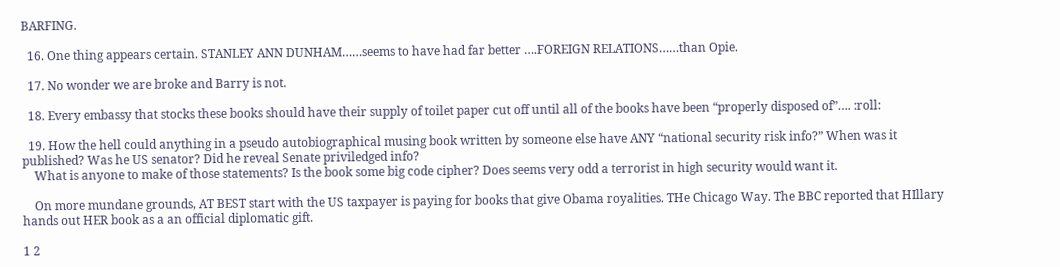BARFING.

  16. One thing appears certain. STANLEY ANN DUNHAM……seems to have had far better ….FOREIGN RELATIONS……than Opie.

  17. No wonder we are broke and Barry is not.

  18. Every embassy that stocks these books should have their supply of toilet paper cut off until all of the books have been “properly disposed of”…. :roll:

  19. How the hell could anything in a pseudo autobiographical musing book written by someone else have ANY “national security risk info?” When was it published? Was he US senator? Did he reveal Senate priviledged info?
    What is anyone to make of those statements? Is the book some big code cipher? Does seems very odd a terrorist in high security would want it.

    On more mundane grounds, AT BEST start with the US taxpayer is paying for books that give Obama royalities. THe Chicago Way. The BBC reported that HIllary hands out HER book as a an official diplomatic gift.

1 2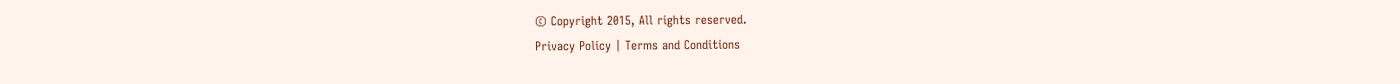© Copyright 2015, All rights reserved.
Privacy Policy | Terms and Conditions